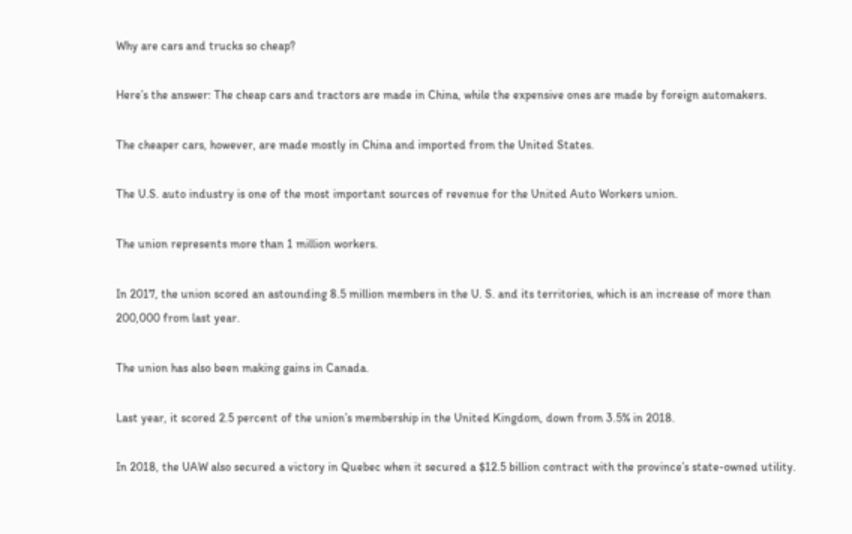Why are cars and trucks so cheap?

Here’s the answer: The cheap cars and tractors are made in China, while the expensive ones are made by foreign automakers.

The cheaper cars, however, are made mostly in China and imported from the United States.

The U.S. auto industry is one of the most important sources of revenue for the United Auto Workers union.

The union represents more than 1 million workers.

In 2017, the union scored an astounding 8.5 million members in the U. S. and its territories, which is an increase of more than 200,000 from last year.

The union has also been making gains in Canada.

Last year, it scored 2.5 percent of the union’s membership in the United Kingdom, down from 3.5% in 2018.

In 2018, the UAW also secured a victory in Quebec when it secured a $12.5 billion contract with the province’s state-owned utility.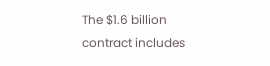The $1.6 billion contract includes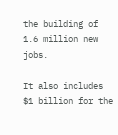the building of 1.6 million new jobs.

It also includes $1 billion for the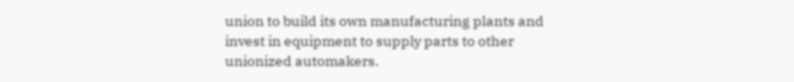union to build its own manufacturing plants and invest in equipment to supply parts to other unionized automakers.